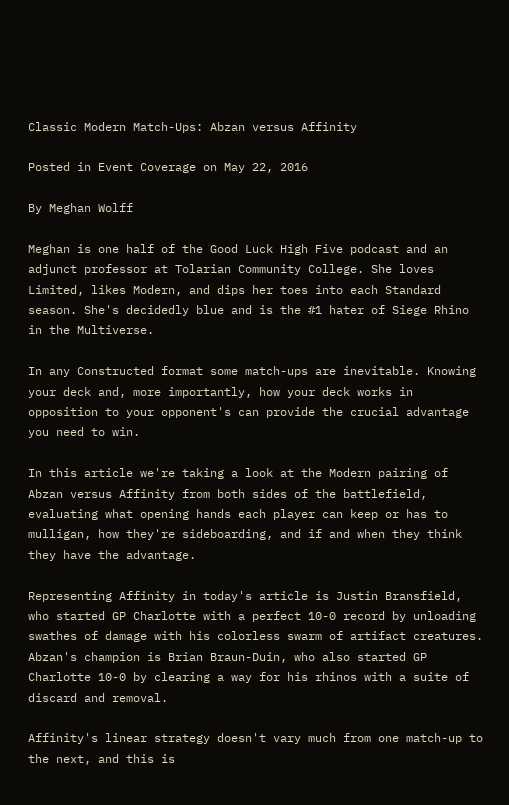Classic Modern Match-Ups: Abzan versus Affinity

Posted in Event Coverage on May 22, 2016

By Meghan Wolff

Meghan is one half of the Good Luck High Five podcast and an adjunct professor at Tolarian Community College. She loves Limited, likes Modern, and dips her toes into each Standard season. She's decidedly blue and is the #1 hater of Siege Rhino in the Multiverse.

In any Constructed format some match-ups are inevitable. Knowing your deck and, more importantly, how your deck works in opposition to your opponent's can provide the crucial advantage you need to win.

In this article we're taking a look at the Modern pairing of Abzan versus Affinity from both sides of the battlefield, evaluating what opening hands each player can keep or has to mulligan, how they're sideboarding, and if and when they think they have the advantage.

Representing Affinity in today's article is Justin Bransfield, who started GP Charlotte with a perfect 10-0 record by unloading swathes of damage with his colorless swarm of artifact creatures. Abzan's champion is Brian Braun-Duin, who also started GP Charlotte 10-0 by clearing a way for his rhinos with a suite of discard and removal.

Affinity's linear strategy doesn't vary much from one match-up to the next, and this is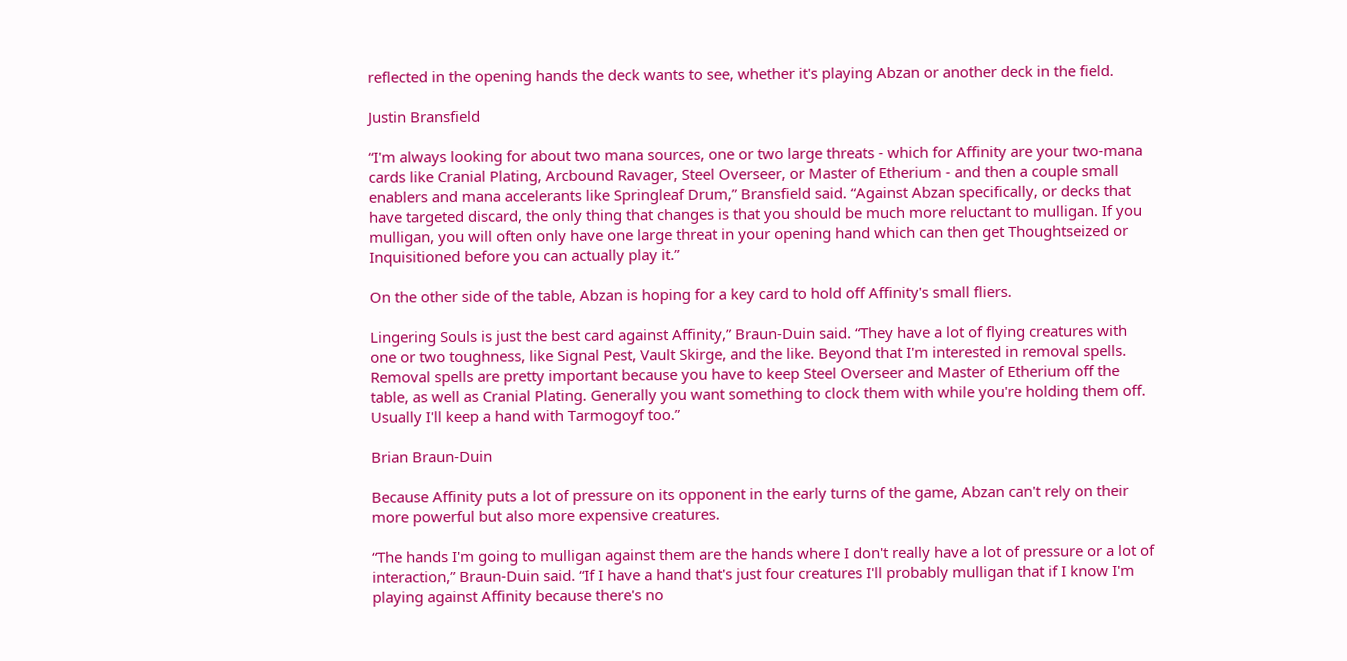reflected in the opening hands the deck wants to see, whether it's playing Abzan or another deck in the field.

Justin Bransfield

“I'm always looking for about two mana sources, one or two large threats - which for Affinity are your two-mana cards like Cranial Plating, Arcbound Ravager, Steel Overseer, or Master of Etherium - and then a couple small enablers and mana accelerants like Springleaf Drum,” Bransfield said. “Against Abzan specifically, or decks that have targeted discard, the only thing that changes is that you should be much more reluctant to mulligan. If you mulligan, you will often only have one large threat in your opening hand which can then get Thoughtseized or Inquisitioned before you can actually play it.”

On the other side of the table, Abzan is hoping for a key card to hold off Affinity's small fliers.

Lingering Souls is just the best card against Affinity,” Braun-Duin said. “They have a lot of flying creatures with one or two toughness, like Signal Pest, Vault Skirge, and the like. Beyond that I'm interested in removal spells. Removal spells are pretty important because you have to keep Steel Overseer and Master of Etherium off the table, as well as Cranial Plating. Generally you want something to clock them with while you're holding them off. Usually I'll keep a hand with Tarmogoyf too.”

Brian Braun-Duin

Because Affinity puts a lot of pressure on its opponent in the early turns of the game, Abzan can't rely on their more powerful but also more expensive creatures.

“The hands I'm going to mulligan against them are the hands where I don't really have a lot of pressure or a lot of interaction,” Braun-Duin said. “If I have a hand that's just four creatures I'll probably mulligan that if I know I'm playing against Affinity because there's no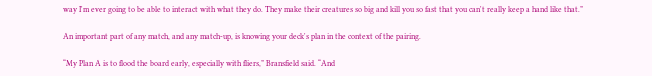way I'm ever going to be able to interact with what they do. They make their creatures so big and kill you so fast that you can't really keep a hand like that.”

An important part of any match, and any match-up, is knowing your deck's plan in the context of the pairing.

“My Plan A is to flood the board early, especially with fliers,” Bransfield said. “And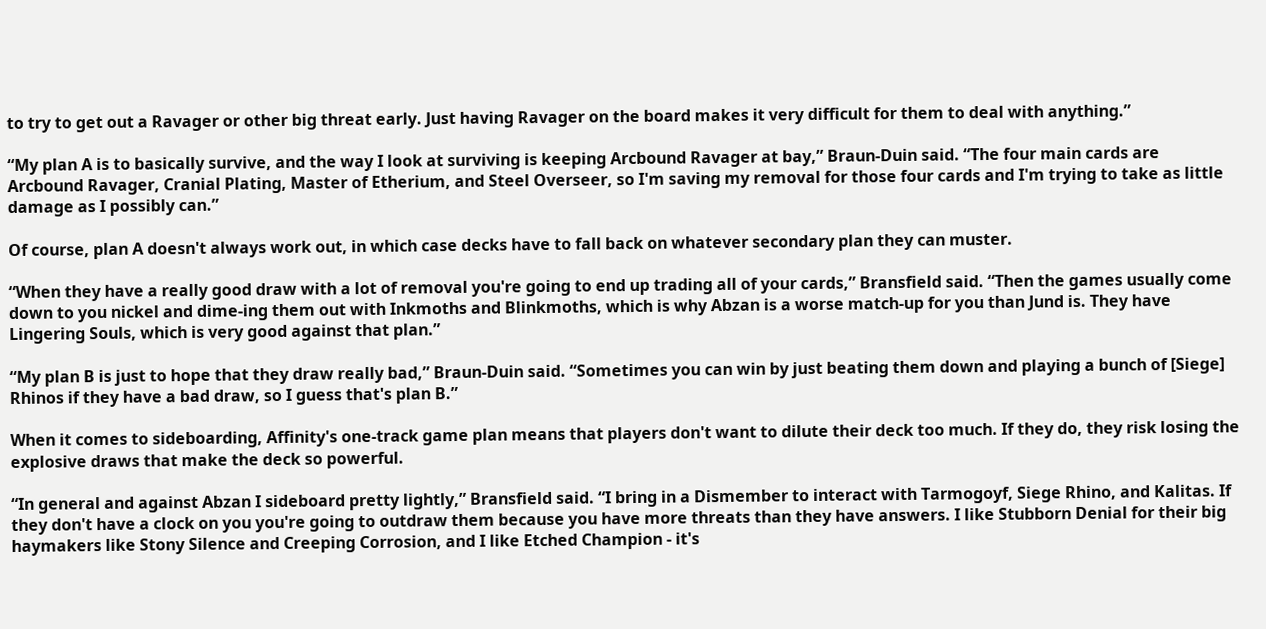to try to get out a Ravager or other big threat early. Just having Ravager on the board makes it very difficult for them to deal with anything.”

“My plan A is to basically survive, and the way I look at surviving is keeping Arcbound Ravager at bay,” Braun-Duin said. “The four main cards are Arcbound Ravager, Cranial Plating, Master of Etherium, and Steel Overseer, so I'm saving my removal for those four cards and I'm trying to take as little damage as I possibly can.”

Of course, plan A doesn't always work out, in which case decks have to fall back on whatever secondary plan they can muster.

“When they have a really good draw with a lot of removal you're going to end up trading all of your cards,” Bransfield said. “Then the games usually come down to you nickel and dime-ing them out with Inkmoths and Blinkmoths, which is why Abzan is a worse match-up for you than Jund is. They have Lingering Souls, which is very good against that plan.”

“My plan B is just to hope that they draw really bad,” Braun-Duin said. “Sometimes you can win by just beating them down and playing a bunch of [Siege] Rhinos if they have a bad draw, so I guess that's plan B.”

When it comes to sideboarding, Affinity's one-track game plan means that players don't want to dilute their deck too much. If they do, they risk losing the explosive draws that make the deck so powerful.

“In general and against Abzan I sideboard pretty lightly,” Bransfield said. “I bring in a Dismember to interact with Tarmogoyf, Siege Rhino, and Kalitas. If they don't have a clock on you you're going to outdraw them because you have more threats than they have answers. I like Stubborn Denial for their big haymakers like Stony Silence and Creeping Corrosion, and I like Etched Champion - it's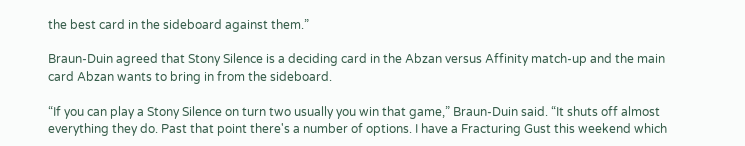the best card in the sideboard against them.”

Braun-Duin agreed that Stony Silence is a deciding card in the Abzan versus Affinity match-up and the main card Abzan wants to bring in from the sideboard.

“If you can play a Stony Silence on turn two usually you win that game,” Braun-Duin said. “It shuts off almost everything they do. Past that point there's a number of options. I have a Fracturing Gust this weekend which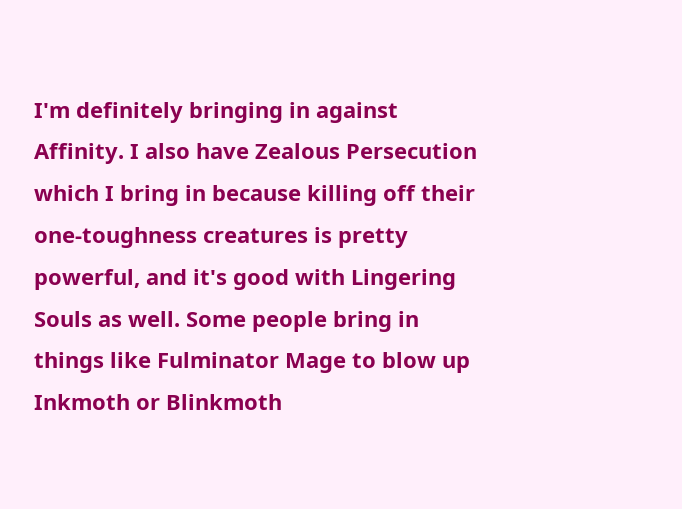I'm definitely bringing in against Affinity. I also have Zealous Persecution which I bring in because killing off their one-toughness creatures is pretty powerful, and it's good with Lingering Souls as well. Some people bring in things like Fulminator Mage to blow up Inkmoth or Blinkmoth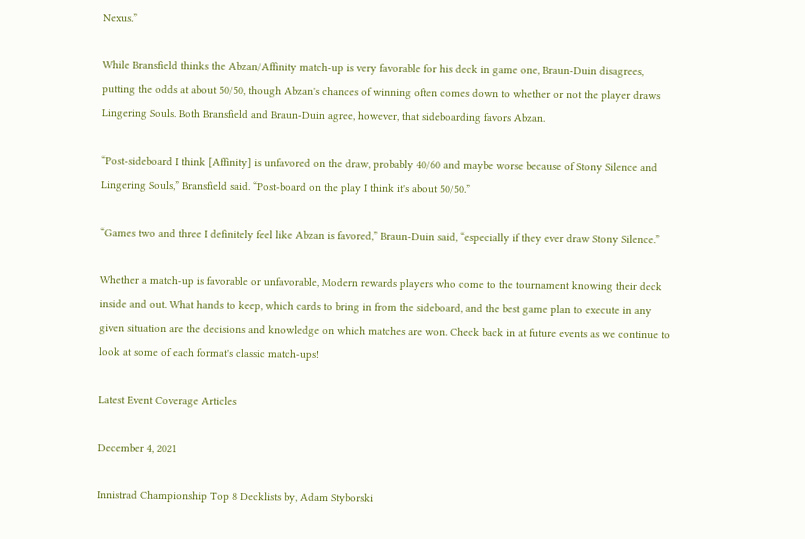Nexus.”

While Bransfield thinks the Abzan/Affinity match-up is very favorable for his deck in game one, Braun-Duin disagrees, putting the odds at about 50/50, though Abzan's chances of winning often comes down to whether or not the player draws Lingering Souls. Both Bransfield and Braun-Duin agree, however, that sideboarding favors Abzan.

“Post-sideboard I think [Affinity] is unfavored on the draw, probably 40/60 and maybe worse because of Stony Silence and Lingering Souls,” Bransfield said. “Post-board on the play I think it's about 50/50.”

“Games two and three I definitely feel like Abzan is favored,” Braun-Duin said, “especially if they ever draw Stony Silence.”

Whether a match-up is favorable or unfavorable, Modern rewards players who come to the tournament knowing their deck inside and out. What hands to keep, which cards to bring in from the sideboard, and the best game plan to execute in any given situation are the decisions and knowledge on which matches are won. Check back in at future events as we continue to look at some of each format's classic match-ups!

Latest Event Coverage Articles

December 4, 2021

Innistrad Championship Top 8 Decklists by, Adam Styborski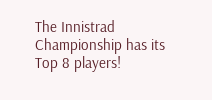The Innistrad Championship has its Top 8 players!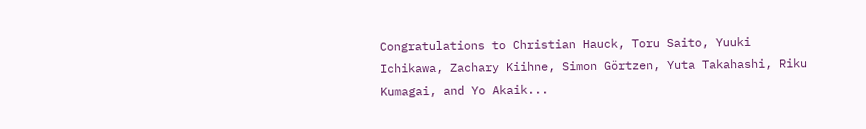Congratulations to Christian Hauck, Toru Saito, Yuuki Ichikawa, Zachary Kiihne, Simon Görtzen, Yuta Takahashi, Riku Kumagai, and Yo Akaik...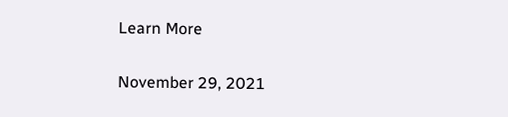Learn More

November 29, 2021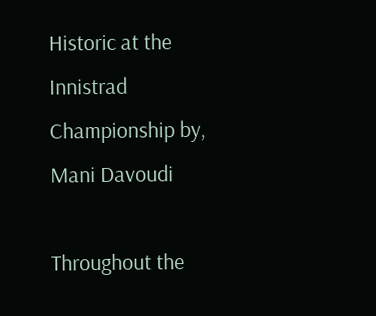Historic at the Innistrad Championship by, Mani Davoudi

Throughout the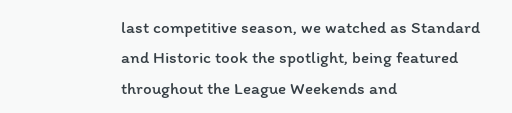last competitive season, we watched as Standard and Historic took the spotlight, being featured throughout the League Weekends and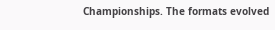Championships. The formats evolved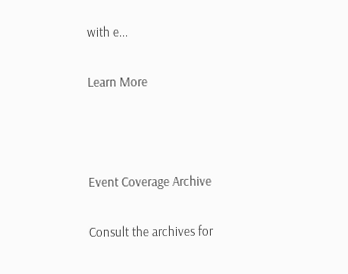with e...

Learn More



Event Coverage Archive

Consult the archives for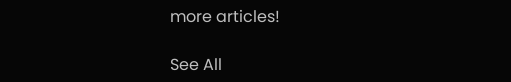more articles!

See All